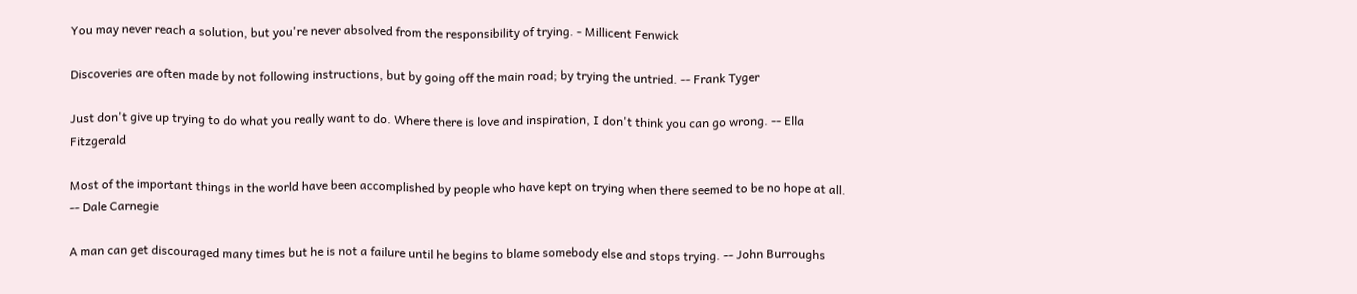You may never reach a solution, but you're never absolved from the responsibility of trying. - Millicent Fenwick

Discoveries are often made by not following instructions, but by going off the main road; by trying the untried. -- Frank Tyger

Just don't give up trying to do what you really want to do. Where there is love and inspiration, I don't think you can go wrong. -- Ella Fitzgerald

Most of the important things in the world have been accomplished by people who have kept on trying when there seemed to be no hope at all. -- Dale Carnegie

A man can get discouraged many times but he is not a failure until he begins to blame somebody else and stops trying. -- John Burroughs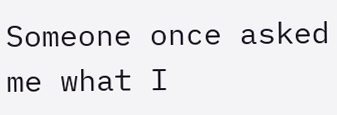Someone once asked me what I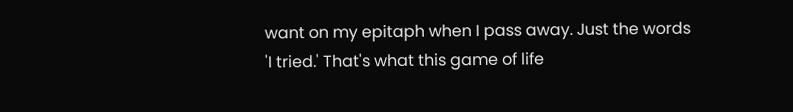want on my epitaph when I pass away. Just the words 'I tried.' That's what this game of life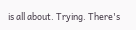is all about. Trying. There's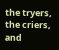the tryers, the criers, and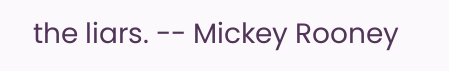the liars. -- Mickey Rooney